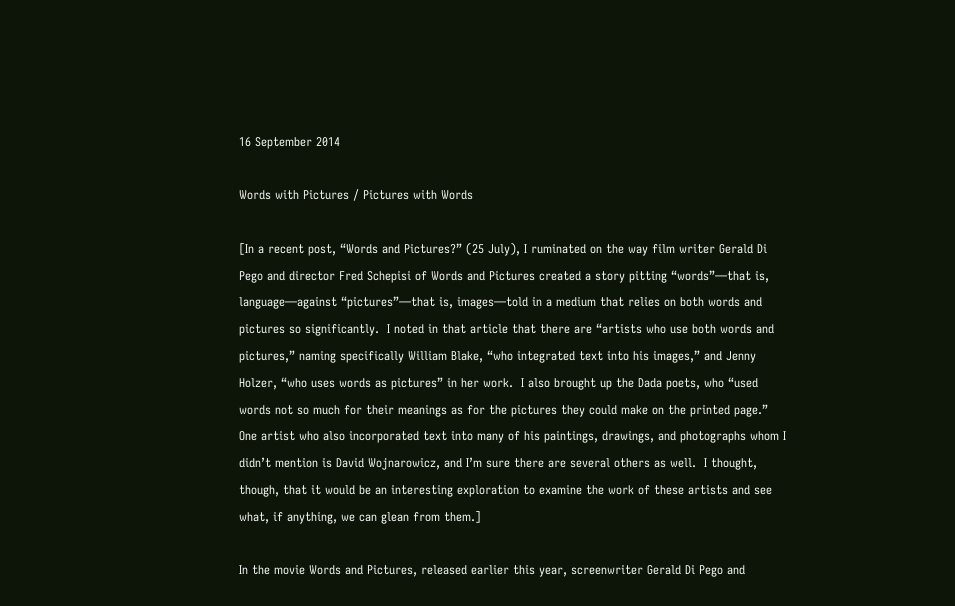16 September 2014

Words with Pictures / Pictures with Words

[In a recent post, “Words and Pictures?” (25 July), I ruminated on the way film writer Gerald Di Pego and director Fred Schepisi of Words and Pictures created a story pitting “words”—that is, language—against “pictures”—that is, images—told in a medium that relies on both words and pictures so significantly.  I noted in that article that there are “artists who use both words and pictures,” naming specifically William Blake, “who integrated text into his images,” and Jenny Holzer, “who uses words as pictures” in her work.  I also brought up the Dada poets, who “used words not so much for their meanings as for the pictures they could make on the printed page.”  One artist who also incorporated text into many of his paintings, drawings, and photographs whom I didn’t mention is David Wojnarowicz, and I’m sure there are several others as well.  I thought, though, that it would be an interesting exploration to examine the work of these artists and see what, if anything, we can glean from them.]

In the movie Words and Pictures, released earlier this year, screenwriter Gerald Di Pego and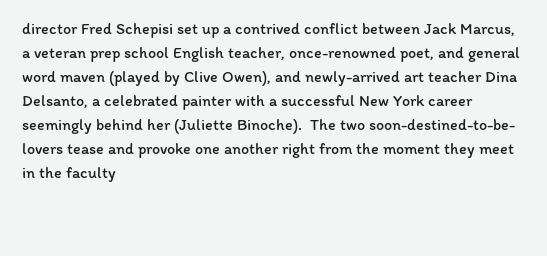director Fred Schepisi set up a contrived conflict between Jack Marcus, a veteran prep school English teacher, once-renowned poet, and general word maven (played by Clive Owen), and newly-arrived art teacher Dina Delsanto, a celebrated painter with a successful New York career seemingly behind her (Juliette Binoche).  The two soon-destined-to-be-lovers tease and provoke one another right from the moment they meet in the faculty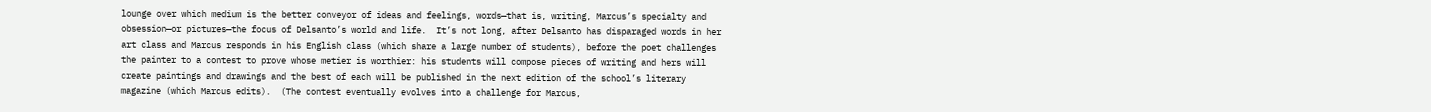lounge over which medium is the better conveyor of ideas and feelings, words—that is, writing, Marcus’s specialty and obsession—or pictures—the focus of Delsanto’s world and life.  It’s not long, after Delsanto has disparaged words in her art class and Marcus responds in his English class (which share a large number of students), before the poet challenges the painter to a contest to prove whose metier is worthier: his students will compose pieces of writing and hers will create paintings and drawings and the best of each will be published in the next edition of the school’s literary magazine (which Marcus edits).  (The contest eventually evolves into a challenge for Marcus,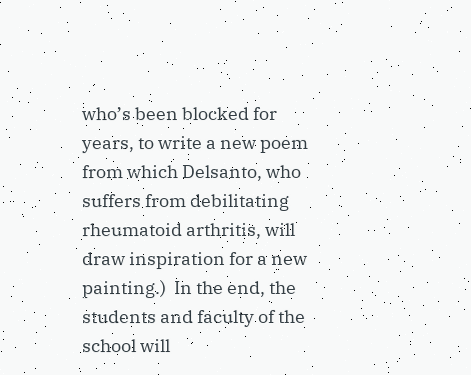who’s been blocked for years, to write a new poem from which Delsanto, who suffers from debilitating rheumatoid arthritis, will draw inspiration for a new painting.)  In the end, the students and faculty of the school will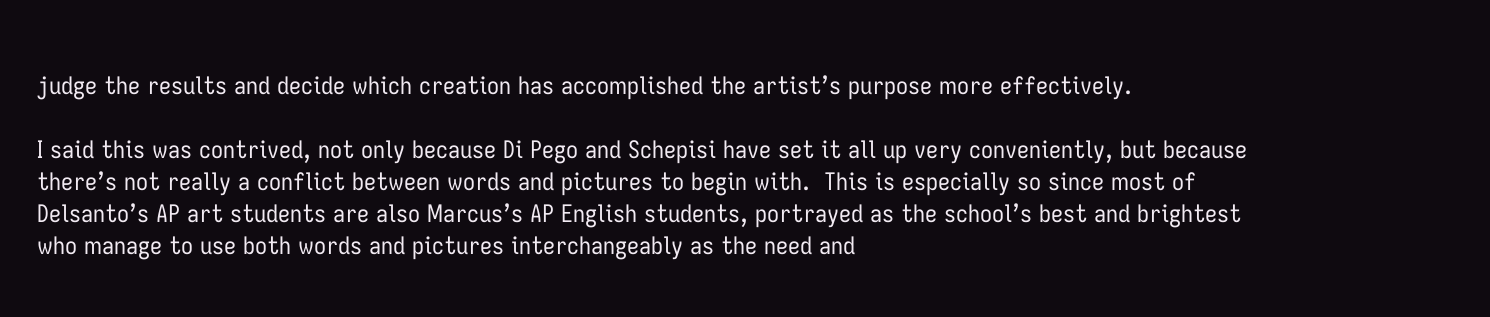judge the results and decide which creation has accomplished the artist’s purpose more effectively.

I said this was contrived, not only because Di Pego and Schepisi have set it all up very conveniently, but because there’s not really a conflict between words and pictures to begin with.  This is especially so since most of Delsanto’s AP art students are also Marcus’s AP English students, portrayed as the school’s best and brightest who manage to use both words and pictures interchangeably as the need and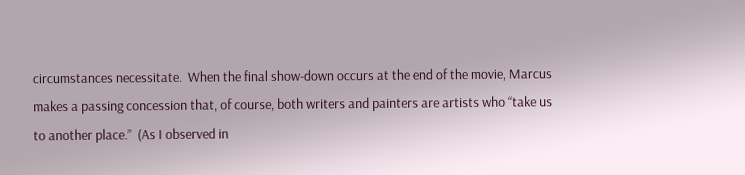circumstances necessitate.  When the final show-down occurs at the end of the movie, Marcus makes a passing concession that, of course, both writers and painters are artists who “take us to another place.”  (As I observed in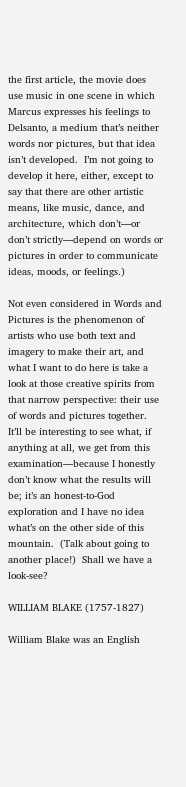the first article, the movie does use music in one scene in which Marcus expresses his feelings to Delsanto, a medium that’s neither words nor pictures, but that idea isn’t developed.  I’m not going to develop it here, either, except to say that there are other artistic means, like music, dance, and architecture, which don’t—or don’t strictly—depend on words or pictures in order to communicate ideas, moods, or feelings.)

Not even considered in Words and Pictures is the phenomenon of artists who use both text and imagery to make their art, and what I want to do here is take a look at those creative spirits from that narrow perspective: their use of words and pictures together.  It’ll be interesting to see what, if anything at all, we get from this examination—because I honestly don’t know what the results will be; it’s an honest-to-God exploration and I have no idea what’s on the other side of this mountain.  (Talk about going to another place!)  Shall we have a look-see?

WILLIAM BLAKE (1757-1827)

William Blake was an English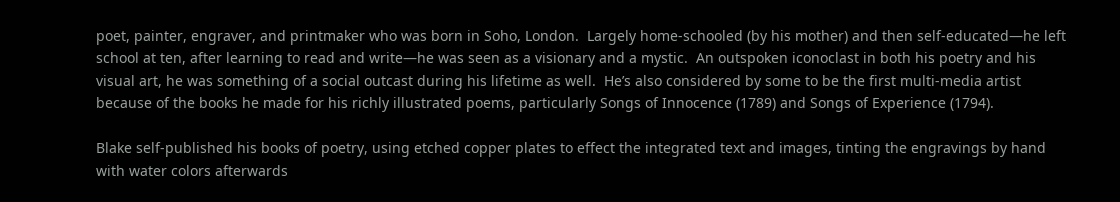poet, painter, engraver, and printmaker who was born in Soho, London.  Largely home-schooled (by his mother) and then self-educated—he left school at ten, after learning to read and write—he was seen as a visionary and a mystic.  An outspoken iconoclast in both his poetry and his visual art, he was something of a social outcast during his lifetime as well.  He’s also considered by some to be the first multi-media artist because of the books he made for his richly illustrated poems, particularly Songs of Innocence (1789) and Songs of Experience (1794).

Blake self-published his books of poetry, using etched copper plates to effect the integrated text and images, tinting the engravings by hand with water colors afterwards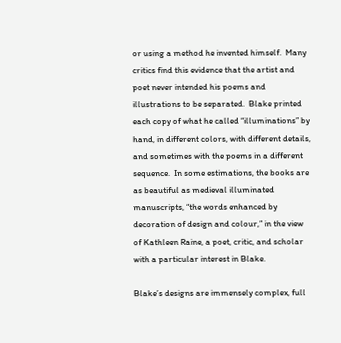or using a method he invented himself.  Many critics find this evidence that the artist and poet never intended his poems and illustrations to be separated.  Blake printed each copy of what he called “illuminations” by hand, in different colors, with different details, and sometimes with the poems in a different sequence.  In some estimations, the books are as beautiful as medieval illuminated manuscripts, “the words enhanced by decoration of design and colour,” in the view of Kathleen Raine, a poet, critic, and scholar with a particular interest in Blake.

Blake’s designs are immensely complex, full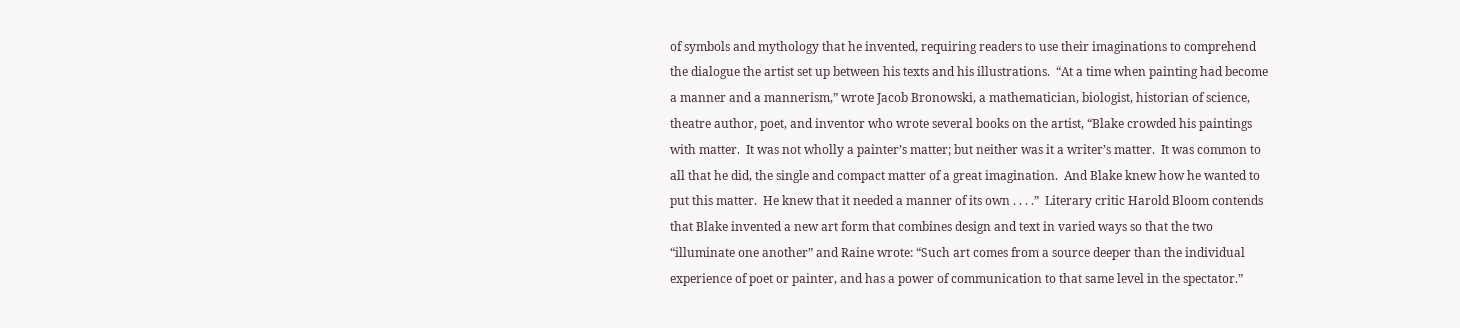of symbols and mythology that he invented, requiring readers to use their imaginations to comprehend the dialogue the artist set up between his texts and his illustrations.  “At a time when painting had become a manner and a mannerism,” wrote Jacob Bronowski, a mathematician, biologist, historian of science, theatre author, poet, and inventor who wrote several books on the artist, “Blake crowded his paintings with matter.  It was not wholly a painter’s matter; but neither was it a writer’s matter.  It was common to all that he did, the single and compact matter of a great imagination.  And Blake knew how he wanted to put this matter.  He knew that it needed a manner of its own . . . .”  Literary critic Harold Bloom contends that Blake invented a new art form that combines design and text in varied ways so that the two “illuminate one another” and Raine wrote: “Such art comes from a source deeper than the individual experience of poet or painter, and has a power of communication to that same level in the spectator.”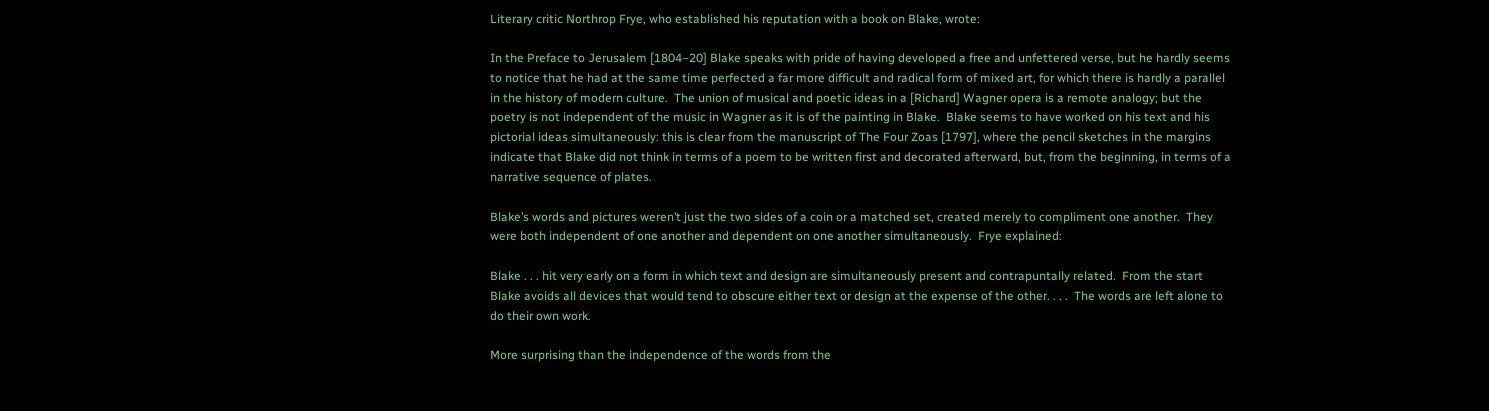Literary critic Northrop Frye, who established his reputation with a book on Blake, wrote:

In the Preface to Jerusalem [1804–20] Blake speaks with pride of having developed a free and unfettered verse, but he hardly seems to notice that he had at the same time perfected a far more difficult and radical form of mixed art, for which there is hardly a parallel in the history of modern culture.  The union of musical and poetic ideas in a [Richard] Wagner opera is a remote analogy; but the poetry is not independent of the music in Wagner as it is of the painting in Blake.  Blake seems to have worked on his text and his pictorial ideas simultaneously: this is clear from the manuscript of The Four Zoas [1797], where the pencil sketches in the margins indicate that Blake did not think in terms of a poem to be written first and decorated afterward, but, from the beginning, in terms of a narrative sequence of plates.

Blake’s words and pictures weren’t just the two sides of a coin or a matched set, created merely to compliment one another.  They were both independent of one another and dependent on one another simultaneously.  Frye explained:

Blake . . . hit very early on a form in which text and design are simultaneously present and contrapuntally related.  From the start Blake avoids all devices that would tend to obscure either text or design at the expense of the other. . . .  The words are left alone to do their own work.

More surprising than the independence of the words from the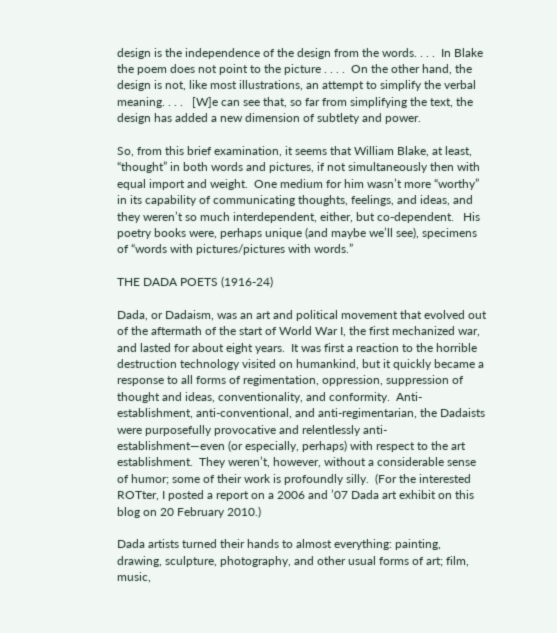design is the independence of the design from the words. . . .  In Blake the poem does not point to the picture . . . .  On the other hand, the design is not, like most illustrations, an attempt to simplify the verbal meaning. . . .   [W]e can see that, so far from simplifying the text, the design has added a new dimension of subtlety and power.

So, from this brief examination, it seems that William Blake, at least, “thought” in both words and pictures, if not simultaneously then with equal import and weight.  One medium for him wasn’t more “worthy” in its capability of communicating thoughts, feelings, and ideas, and they weren’t so much interdependent, either, but co-dependent.   His poetry books were, perhaps unique (and maybe we’ll see), specimens of “words with pictures/pictures with words.”

THE DADA POETS (1916-24)

Dada, or Dadaism, was an art and political movement that evolved out of the aftermath of the start of World War I, the first mechanized war, and lasted for about eight years.  It was first a reaction to the horrible destruction technology visited on humankind, but it quickly became a response to all forms of regimentation, oppression, suppression of thought and ideas, conventionality, and conformity.  Anti-establishment, anti-conventional, and anti-regimentarian, the Dadaists were purposefully provocative and relentlessly anti-establishment—even (or especially, perhaps) with respect to the art establishment.  They weren’t, however, without a considerable sense of humor; some of their work is profoundly silly.  (For the interested ROTter, I posted a report on a 2006 and ’07 Dada art exhibit on this blog on 20 February 2010.)

Dada artists turned their hands to almost everything: painting, drawing, sculpture, photography, and other usual forms of art; film, music,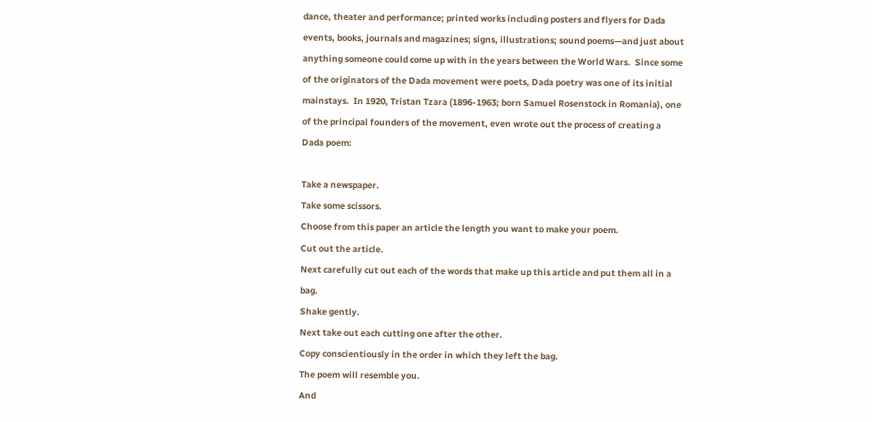dance, theater and performance; printed works including posters and flyers for Dada events, books, journals and magazines; signs, illustrations; sound poems—and just about anything someone could come up with in the years between the World Wars.  Since some of the originators of the Dada movement were poets, Dada poetry was one of its initial mainstays.  In 1920, Tristan Tzara (1896-1963; born Samuel Rosenstock in Romania), one of the principal founders of the movement, even wrote out the process of creating a Dada poem:

Take a newspaper.
Take some scissors.
Choose from this paper an article the length you want to make your poem.
Cut out the article.
Next carefully cut out each of the words that make up this article and put them all in a bag.
Shake gently.
Next take out each cutting one after the other.
Copy conscientiously in the order in which they left the bag.
The poem will resemble you.
And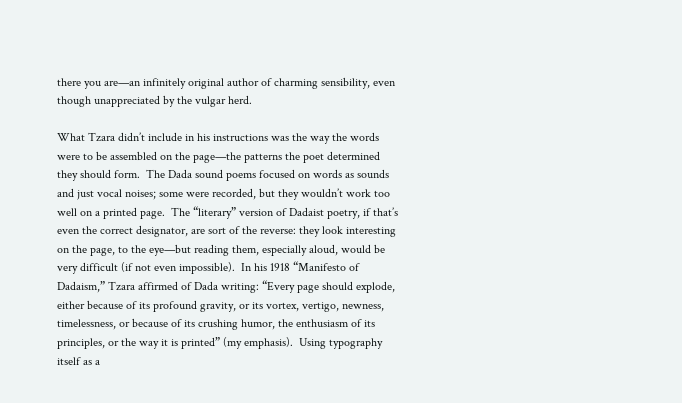there you are—an infinitely original author of charming sensibility, even though unappreciated by the vulgar herd.

What Tzara didn’t include in his instructions was the way the words were to be assembled on the page—the patterns the poet determined they should form.  The Dada sound poems focused on words as sounds and just vocal noises; some were recorded, but they wouldn’t work too well on a printed page.  The “literary” version of Dadaist poetry, if that’s even the correct designator, are sort of the reverse: they look interesting on the page, to the eye—but reading them, especially aloud, would be very difficult (if not even impossible).  In his 1918 “Manifesto of Dadaism,” Tzara affirmed of Dada writing: “Every page should explode, either because of its profound gravity, or its vortex, vertigo, newness, timelessness, or because of its crushing humor, the enthusiasm of its principles, or the way it is printed” (my emphasis).  Using typography itself as a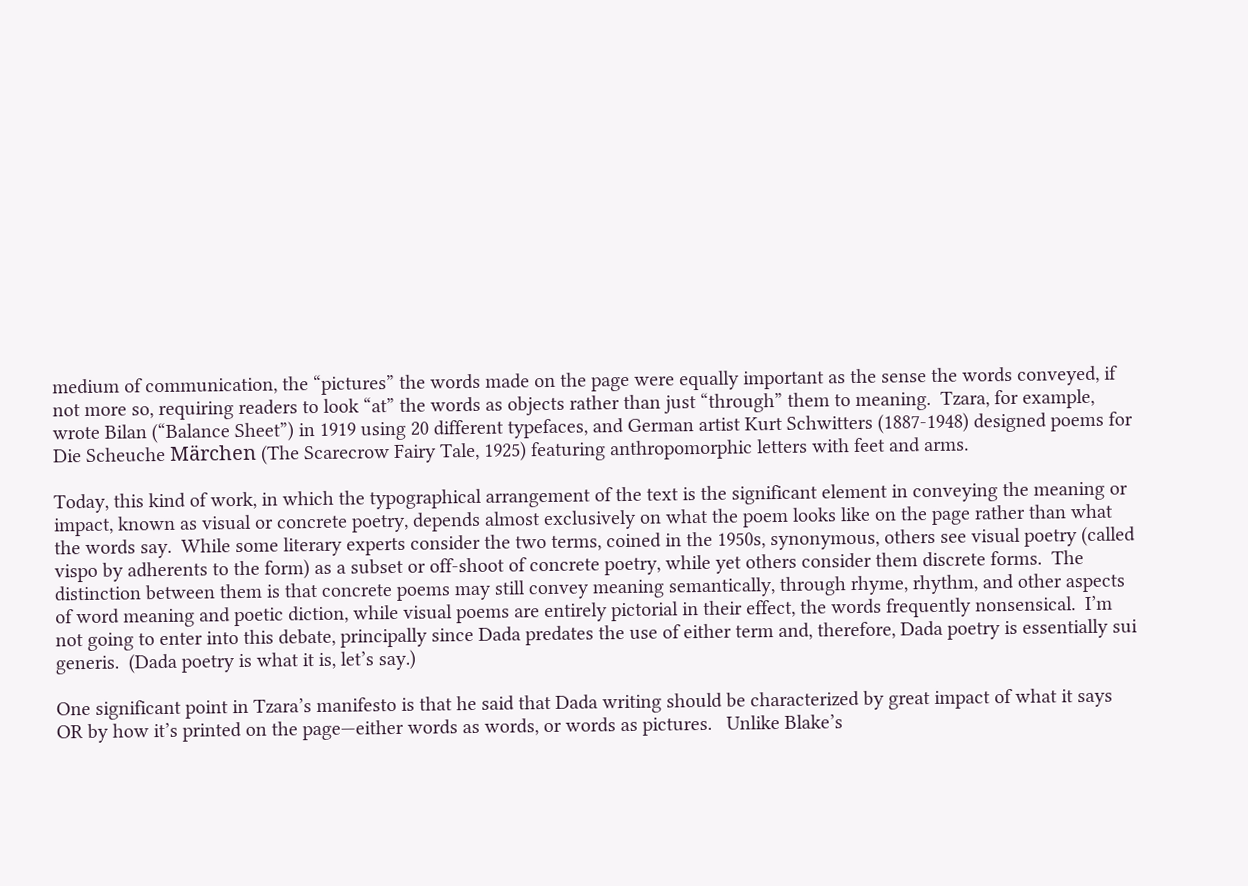medium of communication, the “pictures” the words made on the page were equally important as the sense the words conveyed, if not more so, requiring readers to look “at” the words as objects rather than just “through” them to meaning.  Tzara, for example, wrote Bilan (“Balance Sheet”) in 1919 using 20 different typefaces, and German artist Kurt Schwitters (1887-1948) designed poems for Die Scheuche Märchen (The Scarecrow Fairy Tale, 1925) featuring anthropomorphic letters with feet and arms.

Today, this kind of work, in which the typographical arrangement of the text is the significant element in conveying the meaning or impact, known as visual or concrete poetry, depends almost exclusively on what the poem looks like on the page rather than what the words say.  While some literary experts consider the two terms, coined in the 1950s, synonymous, others see visual poetry (called vispo by adherents to the form) as a subset or off-shoot of concrete poetry, while yet others consider them discrete forms.  The distinction between them is that concrete poems may still convey meaning semantically, through rhyme, rhythm, and other aspects of word meaning and poetic diction, while visual poems are entirely pictorial in their effect, the words frequently nonsensical.  I’m not going to enter into this debate, principally since Dada predates the use of either term and, therefore, Dada poetry is essentially sui generis.  (Dada poetry is what it is, let’s say.)

One significant point in Tzara’s manifesto is that he said that Dada writing should be characterized by great impact of what it says OR by how it’s printed on the page—either words as words, or words as pictures.   Unlike Blake’s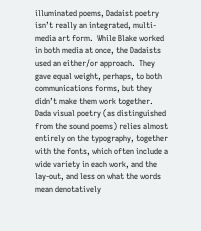illuminated poems, Dadaist poetry isn’t really an integrated, multi-media art form.  While Blake worked in both media at once, the Dadaists used an either/or approach.  They gave equal weight, perhaps, to both communications forms, but they didn’t make them work together.  Dada visual poetry (as distinguished from the sound poems) relies almost entirely on the typography, together with the fonts, which often include a wide variety in each work, and the lay-out, and less on what the words mean denotatively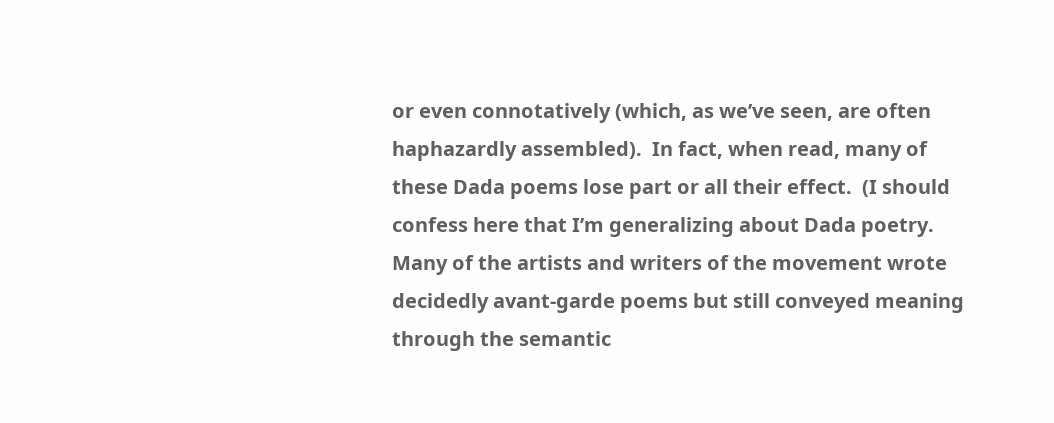or even connotatively (which, as we’ve seen, are often haphazardly assembled).  In fact, when read, many of these Dada poems lose part or all their effect.  (I should confess here that I’m generalizing about Dada poetry.  Many of the artists and writers of the movement wrote decidedly avant-garde poems but still conveyed meaning through the semantic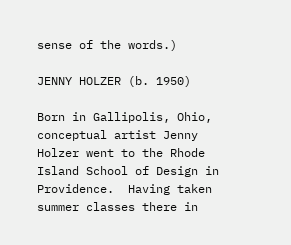sense of the words.)

JENNY HOLZER (b. 1950)

Born in Gallipolis, Ohio, conceptual artist Jenny Holzer went to the Rhode Island School of Design in Providence.  Having taken summer classes there in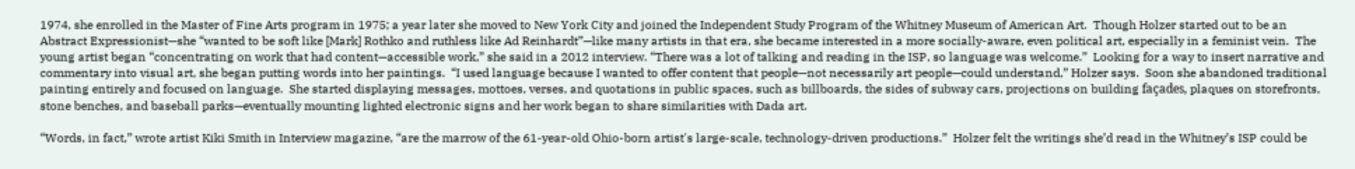1974, she enrolled in the Master of Fine Arts program in 1975; a year later she moved to New York City and joined the Independent Study Program of the Whitney Museum of American Art.  Though Holzer started out to be an Abstract Expressionist—she “wanted to be soft like [Mark] Rothko and ruthless like Ad Reinhardt”—like many artists in that era, she became interested in a more socially-aware, even political art, especially in a feminist vein.  The young artist began “concentrating on work that had content—accessible work,” she said in a 2012 interview. “There was a lot of talking and reading in the ISP, so language was welcome.”  Looking for a way to insert narrative and commentary into visual art, she began putting words into her paintings.  “I used language because I wanted to offer content that people—not necessarily art people—could understand,” Holzer says.  Soon she abandoned traditional painting entirely and focused on language.  She started displaying messages, mottoes, verses, and quotations in public spaces, such as billboards, the sides of subway cars, projections on building façades, plaques on storefronts, stone benches, and baseball parks—eventually mounting lighted electronic signs and her work began to share similarities with Dada art.

“Words, in fact,” wrote artist Kiki Smith in Interview magazine, “are the marrow of the 61-year-old Ohio-born artist's large-scale, technology-driven productions.”  Holzer felt the writings she’d read in the Whitney’s ISP could be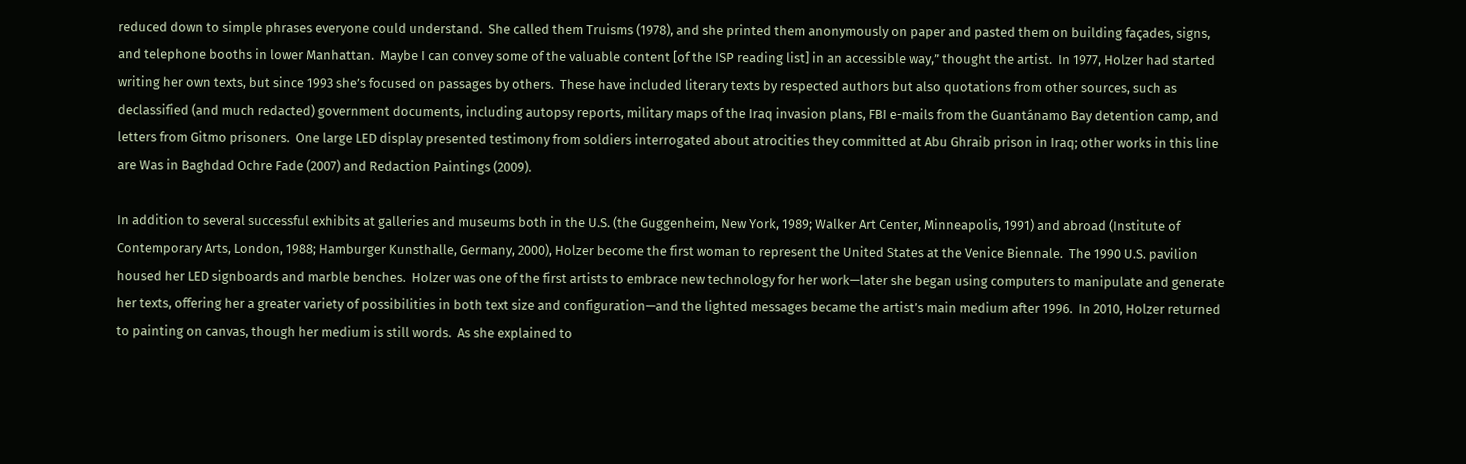reduced down to simple phrases everyone could understand.  She called them Truisms (1978), and she printed them anonymously on paper and pasted them on building façades, signs, and telephone booths in lower Manhattan.  Maybe I can convey some of the valuable content [of the ISP reading list] in an accessible way,” thought the artist.  In 1977, Holzer had started writing her own texts, but since 1993 she’s focused on passages by others.  These have included literary texts by respected authors but also quotations from other sources, such as declassified (and much redacted) government documents, including autopsy reports, military maps of the Iraq invasion plans, FBI e-mails from the Guantánamo Bay detention camp, and letters from Gitmo prisoners.  One large LED display presented testimony from soldiers interrogated about atrocities they committed at Abu Ghraib prison in Iraq; other works in this line are Was in Baghdad Ochre Fade (2007) and Redaction Paintings (2009).

In addition to several successful exhibits at galleries and museums both in the U.S. (the Guggenheim, New York, 1989; Walker Art Center, Minneapolis, 1991) and abroad (Institute of Contemporary Arts, London, 1988; Hamburger Kunsthalle, Germany, 2000), Holzer become the first woman to represent the United States at the Venice Biennale.  The 1990 U.S. pavilion housed her LED signboards and marble benches.  Holzer was one of the first artists to embrace new technology for her work—later she began using computers to manipulate and generate her texts, offering her a greater variety of possibilities in both text size and configuration—and the lighted messages became the artist’s main medium after 1996.  In 2010, Holzer returned to painting on canvas, though her medium is still words.  As she explained to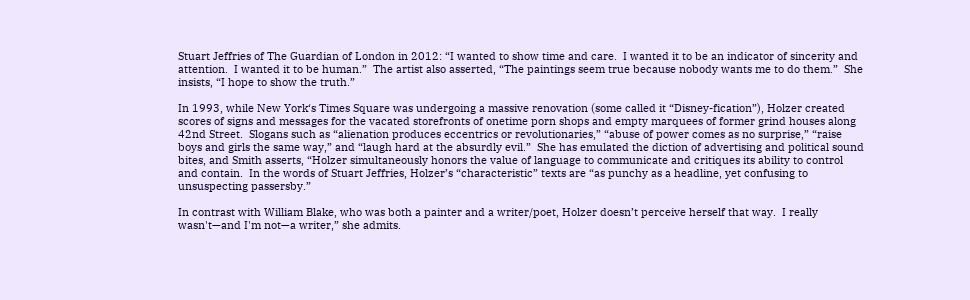Stuart Jeffries of The Guardian of London in 2012: “I wanted to show time and care.  I wanted it to be an indicator of sincerity and attention.  I wanted it to be human.”  The artist also asserted, “The paintings seem true because nobody wants me to do them.”  She insists, “I hope to show the truth.”

In 1993, while New York‘s Times Square was undergoing a massive renovation (some called it “Disney-fication”), Holzer created scores of signs and messages for the vacated storefronts of onetime porn shops and empty marquees of former grind houses along 42nd Street.  Slogans such as “alienation produces eccentrics or revolutionaries,” “abuse of power comes as no surprise,” “raise boys and girls the same way,” and “laugh hard at the absurdly evil.”  She has emulated the diction of advertising and political sound bites, and Smith asserts, “Holzer simultaneously honors the value of language to communicate and critiques its ability to control and contain.  In the words of Stuart Jeffries, Holzer’s “characteristic” texts are “as punchy as a headline, yet confusing to unsuspecting passersby.”

In contrast with William Blake, who was both a painter and a writer/poet, Holzer doesn’t perceive herself that way.  I really wasn't—and I'm not—a writer,” she admits.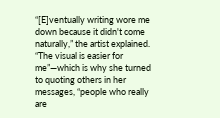“[E]ventually writing wore me down because it didn't come naturally,” the artist explained.  “The visual is easier for me”—which is why she turned to quoting others in her messages, “people who really are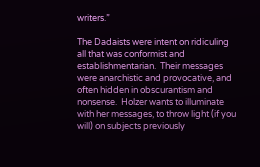writers.”

The Dadaists were intent on ridiculing all that was conformist and establishmentarian.  Their messages were anarchistic and provocative, and often hidden in obscurantism and nonsense.  Holzer wants to illuminate with her messages, to throw light (if you will) on subjects previously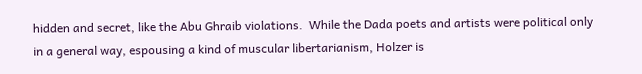hidden and secret, like the Abu Ghraib violations.  While the Dada poets and artists were political only in a general way, espousing a kind of muscular libertarianism, Holzer is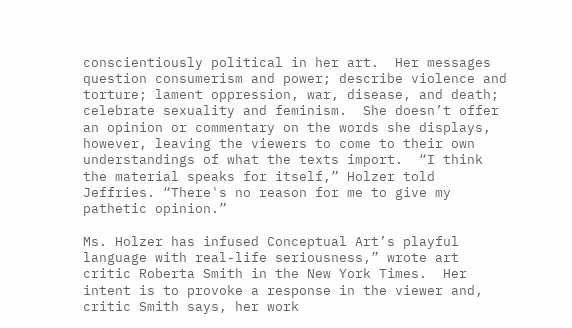conscientiously political in her art.  Her messages question consumerism and power; describe violence and torture; lament oppression, war, disease, and death; celebrate sexuality and feminism.  She doesn’t offer an opinion or commentary on the words she displays, however, leaving the viewers to come to their own understandings of what the texts import.  “I think the material speaks for itself,” Holzer told Jeffries. “There's no reason for me to give my pathetic opinion.”

Ms. Holzer has infused Conceptual Art’s playful language with real-life seriousness,” wrote art critic Roberta Smith in the New York Times.  Her intent is to provoke a response in the viewer and, critic Smith says, her work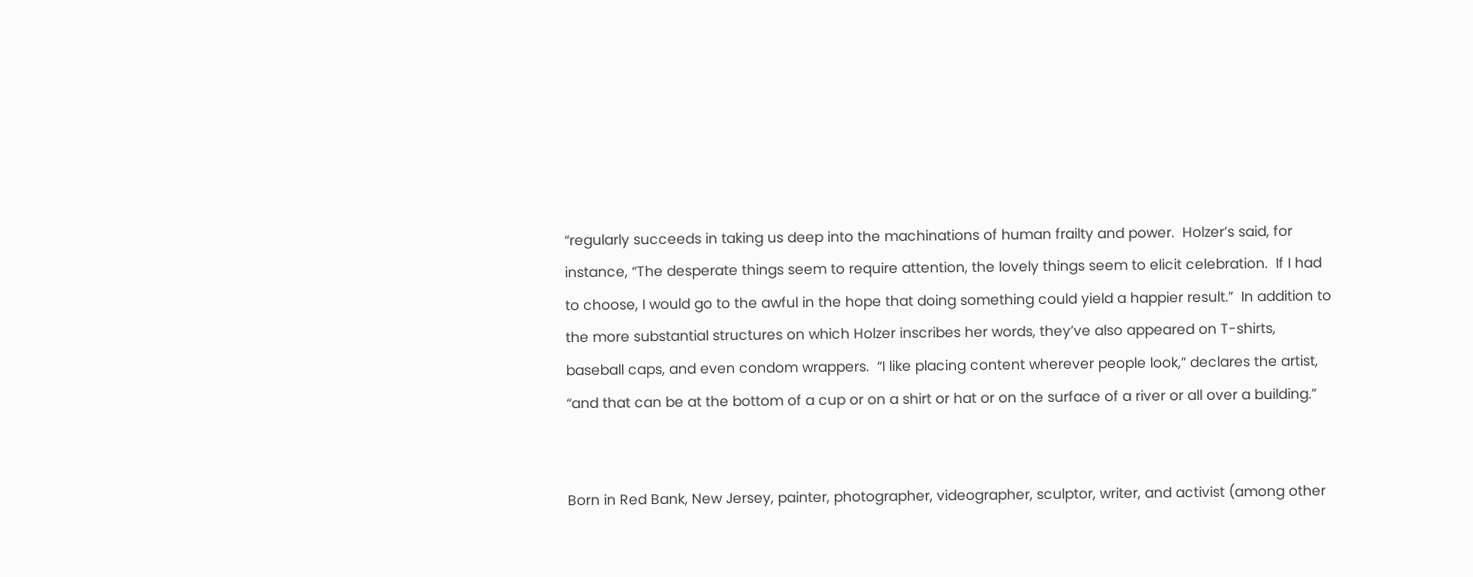“regularly succeeds in taking us deep into the machinations of human frailty and power.  Holzer’s said, for instance, “The desperate things seem to require attention, the lovely things seem to elicit celebration.  If I had to choose, I would go to the awful in the hope that doing something could yield a happier result.”  In addition to the more substantial structures on which Holzer inscribes her words, they’ve also appeared on T-shirts, baseball caps, and even condom wrappers.  “I like placing content wherever people look,” declares the artist, “and that can be at the bottom of a cup or on a shirt or hat or on the surface of a river or all over a building.”


Born in Red Bank, New Jersey, painter, photographer, videographer, sculptor, writer, and activist (among other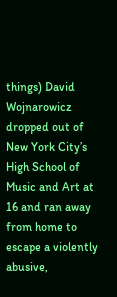things) David Wojnarowicz dropped out of New York City’s High School of Music and Art at 16 and ran away from home to escape a violently abusive,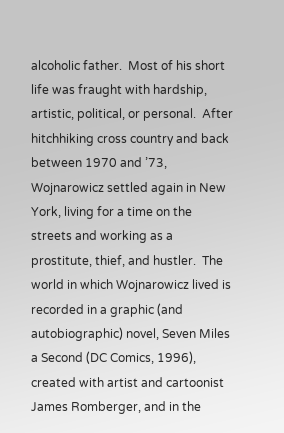alcoholic father.  Most of his short life was fraught with hardship, artistic, political, or personal.  After hitchhiking cross country and back between 1970 and ’73, Wojnarowicz settled again in New York, living for a time on the streets and working as a prostitute, thief, and hustler.  The world in which Wojnarowicz lived is recorded in a graphic (and autobiographic) novel, Seven Miles a Second (DC Comics, 1996), created with artist and cartoonist James Romberger, and in the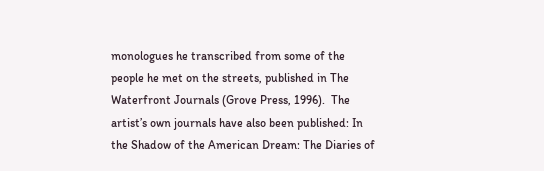monologues he transcribed from some of the people he met on the streets, published in The Waterfront Journals (Grove Press, 1996).  The artist’s own journals have also been published: In the Shadow of the American Dream: The Diaries of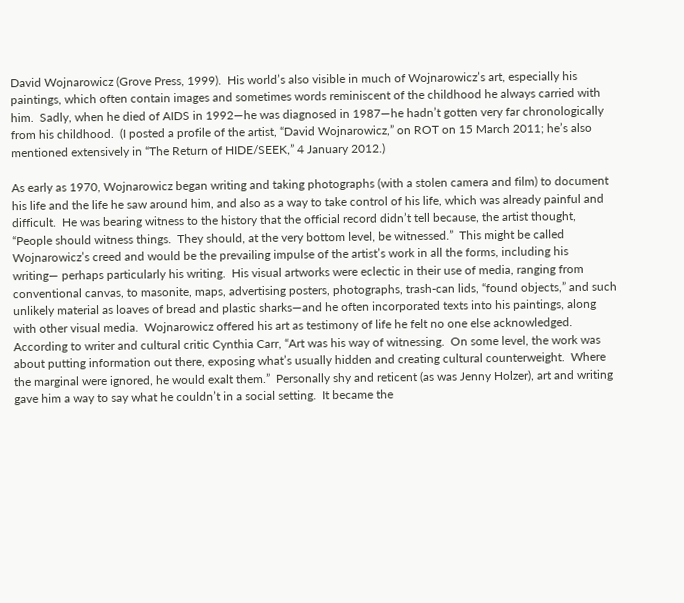David Wojnarowicz (Grove Press, 1999).  His world’s also visible in much of Wojnarowicz’s art, especially his paintings, which often contain images and sometimes words reminiscent of the childhood he always carried with him.  Sadly, when he died of AIDS in 1992—he was diagnosed in 1987—he hadn’t gotten very far chronologically from his childhood.  (I posted a profile of the artist, “David Wojnarowicz,” on ROT on 15 March 2011; he’s also mentioned extensively in “The Return of HIDE/SEEK,” 4 January 2012.)

As early as 1970, Wojnarowicz began writing and taking photographs (with a stolen camera and film) to document his life and the life he saw around him, and also as a way to take control of his life, which was already painful and difficult.  He was bearing witness to the history that the official record didn’t tell because, the artist thought, “People should witness things.  They should, at the very bottom level, be witnessed.”  This might be called Wojnarowicz’s creed and would be the prevailing impulse of the artist’s work in all the forms, including his writing— perhaps particularly his writing.  His visual artworks were eclectic in their use of media, ranging from conventional canvas, to masonite, maps, advertising posters, photographs, trash-can lids, “found objects,” and such unlikely material as loaves of bread and plastic sharks—and he often incorporated texts into his paintings, along with other visual media.  Wojnarowicz offered his art as testimony of life he felt no one else acknowledged.  According to writer and cultural critic Cynthia Carr, “Art was his way of witnessing.  On some level, the work was about putting information out there, exposing what’s usually hidden and creating cultural counterweight.  Where the marginal were ignored, he would exalt them.”  Personally shy and reticent (as was Jenny Holzer), art and writing gave him a way to say what he couldn’t in a social setting.  It became the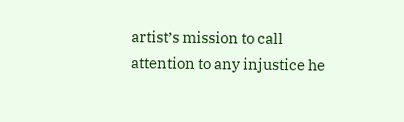artist’s mission to call attention to any injustice he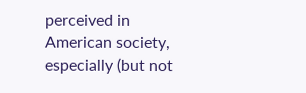perceived in American society, especially (but not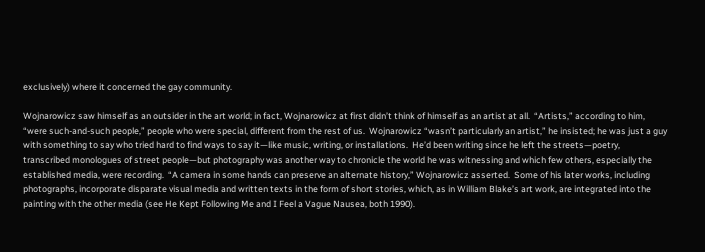exclusively) where it concerned the gay community.

Wojnarowicz saw himself as an outsider in the art world; in fact, Wojnarowicz at first didn’t think of himself as an artist at all.  “Artists,” according to him, “were such-and-such people,” people who were special, different from the rest of us.  Wojnarowicz “wasn’t particularly an artist,” he insisted; he was just a guy with something to say who tried hard to find ways to say it—like music, writing, or installations.  He’d been writing since he left the streets—poetry, transcribed monologues of street people—but photography was another way to chronicle the world he was witnessing and which few others, especially the established media, were recording.  “A camera in some hands can preserve an alternate history,” Wojnarowicz asserted.  Some of his later works, including photographs, incorporate disparate visual media and written texts in the form of short stories, which, as in William Blake’s art work, are integrated into the painting with the other media (see He Kept Following Me and I Feel a Vague Nausea, both 1990).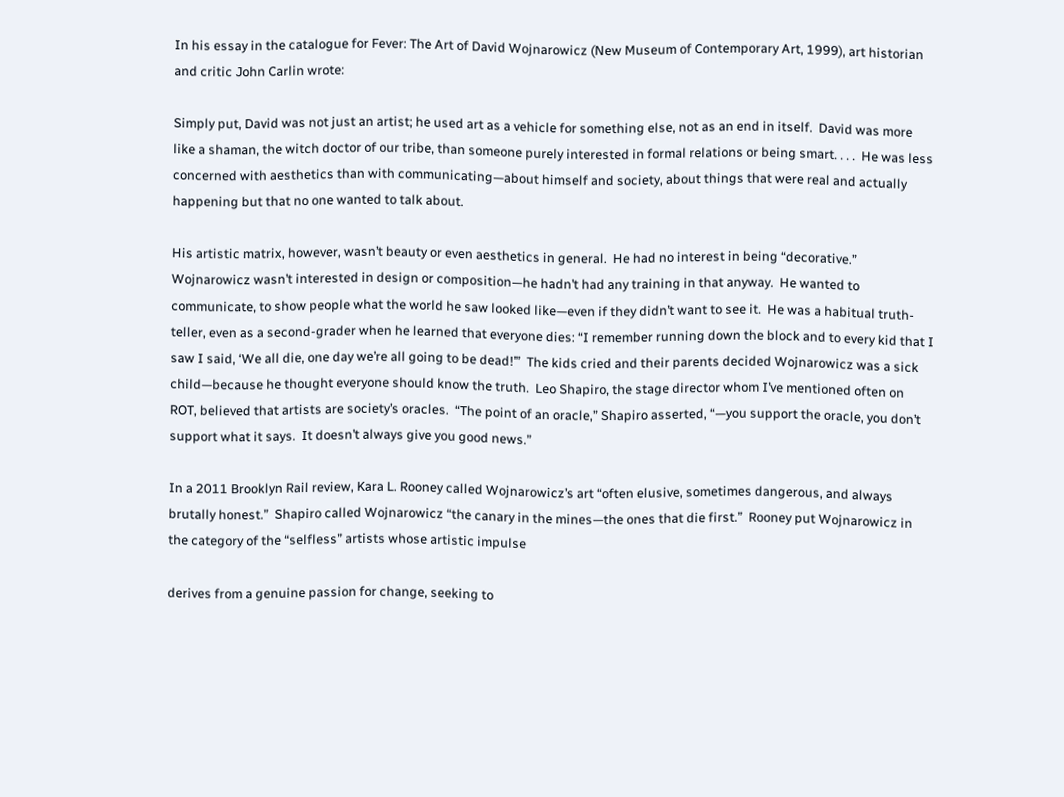In his essay in the catalogue for Fever: The Art of David Wojnarowicz (New Museum of Contemporary Art, 1999), art historian and critic John Carlin wrote:

Simply put, David was not just an artist; he used art as a vehicle for something else, not as an end in itself.  David was more like a shaman, the witch doctor of our tribe, than someone purely interested in formal relations or being smart. . . .  He was less concerned with aesthetics than with communicating—about himself and society, about things that were real and actually happening but that no one wanted to talk about.

His artistic matrix, however, wasn’t beauty or even aesthetics in general.  He had no interest in being “decorative.”  Wojnarowicz wasn’t interested in design or composition—he hadn’t had any training in that anyway.  He wanted to communicate, to show people what the world he saw looked like—even if they didn’t want to see it.  He was a habitual truth-teller, even as a second-grader when he learned that everyone dies: “I remember running down the block and to every kid that I saw I said, ‘We all die, one day we’re all going to be dead!’”  The kids cried and their parents decided Wojnarowicz was a sick child—because he thought everyone should know the truth.  Leo Shapiro, the stage director whom I’ve mentioned often on ROT, believed that artists are society’s oracles.  “The point of an oracle,” Shapiro asserted, “—you support the oracle, you don’t support what it says.  It doesn’t always give you good news.”

In a 2011 Brooklyn Rail review, Kara L. Rooney called Wojnarowicz’s art “often elusive, sometimes dangerous, and always brutally honest.”  Shapiro called Wojnarowicz “the canary in the mines—the ones that die first.”  Rooney put Wojnarowicz in the category of the “selfless” artists whose artistic impulse

derives from a genuine passion for change, seeking to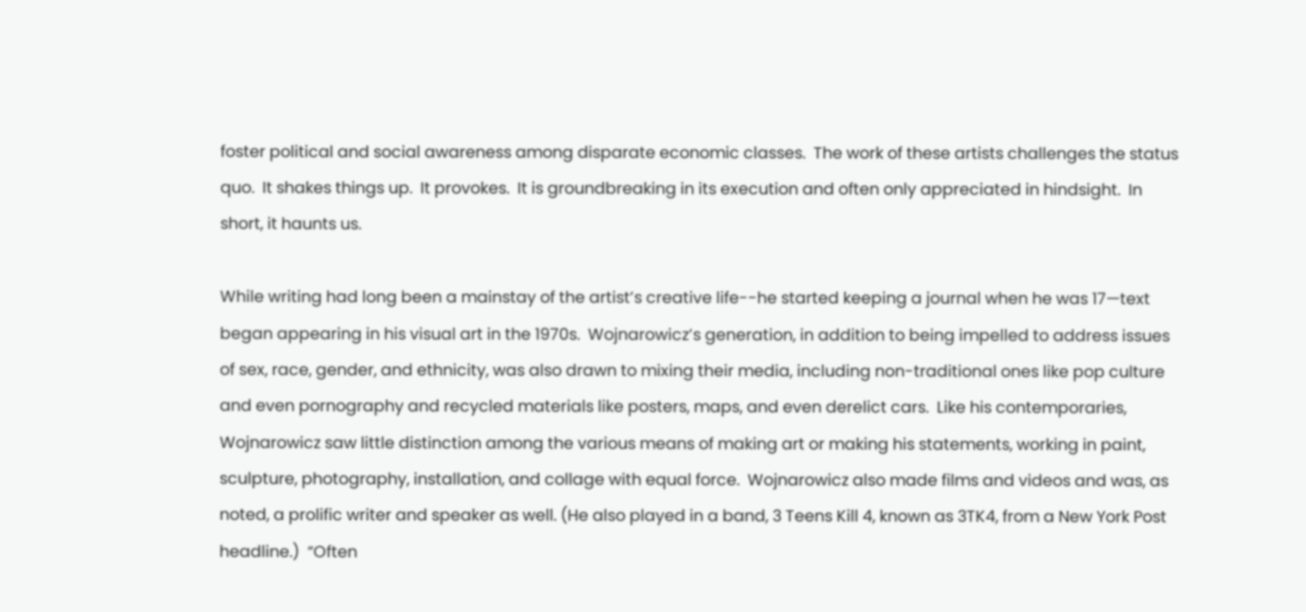foster political and social awareness among disparate economic classes.  The work of these artists challenges the status quo.  It shakes things up.  It provokes.  It is groundbreaking in its execution and often only appreciated in hindsight.  In short, it haunts us.

While writing had long been a mainstay of the artist’s creative life--he started keeping a journal when he was 17—text began appearing in his visual art in the 1970s.  Wojnarowicz’s generation, in addition to being impelled to address issues of sex, race, gender, and ethnicity, was also drawn to mixing their media, including non-traditional ones like pop culture and even pornography and recycled materials like posters, maps, and even derelict cars.  Like his contemporaries, Wojnarowicz saw little distinction among the various means of making art or making his statements, working in paint, sculpture, photography, installation, and collage with equal force.  Wojnarowicz also made films and videos and was, as noted, a prolific writer and speaker as well. (He also played in a band, 3 Teens Kill 4, known as 3TK4, from a New York Post headline.)  “Often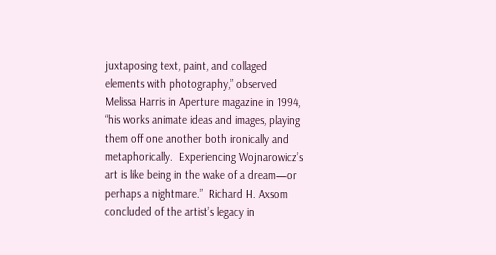juxtaposing text, paint, and collaged elements with photography,” observed Melissa Harris in Aperture magazine in 1994, “his works animate ideas and images, playing them off one another both ironically and metaphorically.  Experiencing Wojnarowicz’s art is like being in the wake of a dream—or perhaps a nightmare.”  Richard H. Axsom concluded of the artist’s legacy in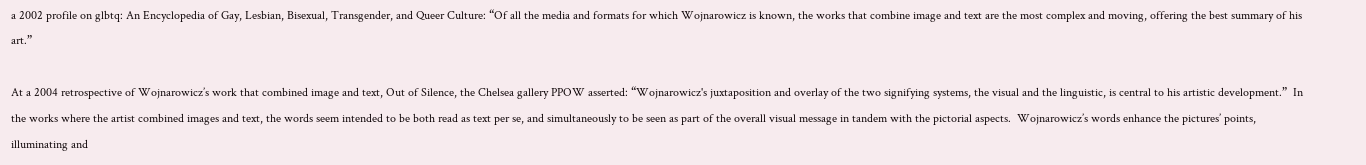a 2002 profile on glbtq: An Encyclopedia of Gay, Lesbian, Bisexual, Transgender, and Queer Culture: “Of all the media and formats for which Wojnarowicz is known, the works that combine image and text are the most complex and moving, offering the best summary of his art.”

At a 2004 retrospective of Wojnarowicz’s work that combined image and text, Out of Silence, the Chelsea gallery PPOW asserted: “Wojnarowicz's juxtaposition and overlay of the two signifying systems, the visual and the linguistic, is central to his artistic development.”  In the works where the artist combined images and text, the words seem intended to be both read as text per se, and simultaneously to be seen as part of the overall visual message in tandem with the pictorial aspects.  Wojnarowicz’s words enhance the pictures’ points, illuminating and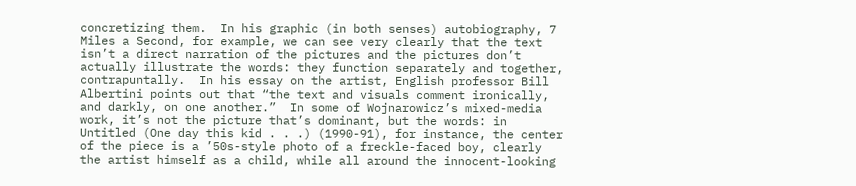concretizing them.  In his graphic (in both senses) autobiography, 7 Miles a Second, for example, we can see very clearly that the text isn’t a direct narration of the pictures and the pictures don’t actually illustrate the words: they function separately and together, contrapuntally.  In his essay on the artist, English professor Bill Albertini points out that “the text and visuals comment ironically, and darkly, on one another.”  In some of Wojnarowicz’s mixed-media work, it’s not the picture that’s dominant, but the words: in Untitled (One day this kid . . .) (1990-91), for instance, the center of the piece is a ’50s-style photo of a freckle-faced boy, clearly the artist himself as a child, while all around the innocent-looking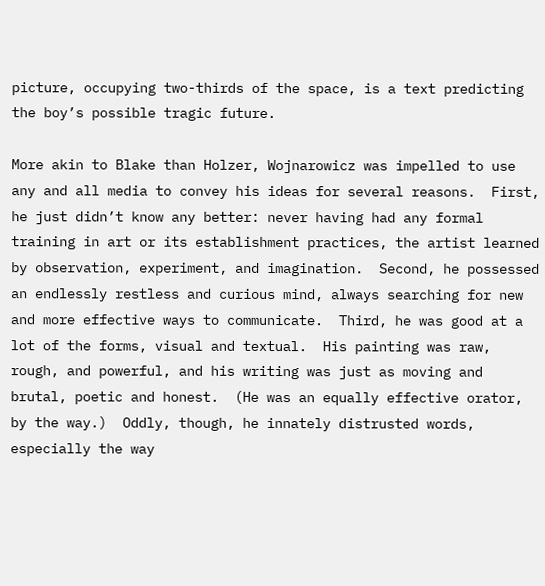picture, occupying two-thirds of the space, is a text predicting the boy’s possible tragic future.

More akin to Blake than Holzer, Wojnarowicz was impelled to use any and all media to convey his ideas for several reasons.  First, he just didn’t know any better: never having had any formal training in art or its establishment practices, the artist learned by observation, experiment, and imagination.  Second, he possessed an endlessly restless and curious mind, always searching for new and more effective ways to communicate.  Third, he was good at a lot of the forms, visual and textual.  His painting was raw, rough, and powerful, and his writing was just as moving and brutal, poetic and honest.  (He was an equally effective orator, by the way.)  Oddly, though, he innately distrusted words, especially the way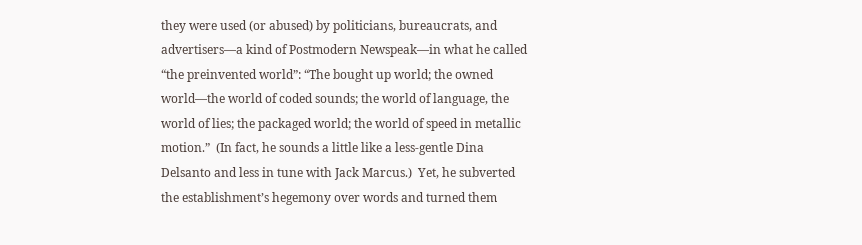they were used (or abused) by politicians, bureaucrats, and advertisers—a kind of Postmodern Newspeak—in what he called “the preinvented world”: “The bought up world; the owned world—the world of coded sounds; the world of language, the world of lies; the packaged world; the world of speed in metallic motion.”  (In fact, he sounds a little like a less-gentle Dina Delsanto and less in tune with Jack Marcus.)  Yet, he subverted the establishment’s hegemony over words and turned them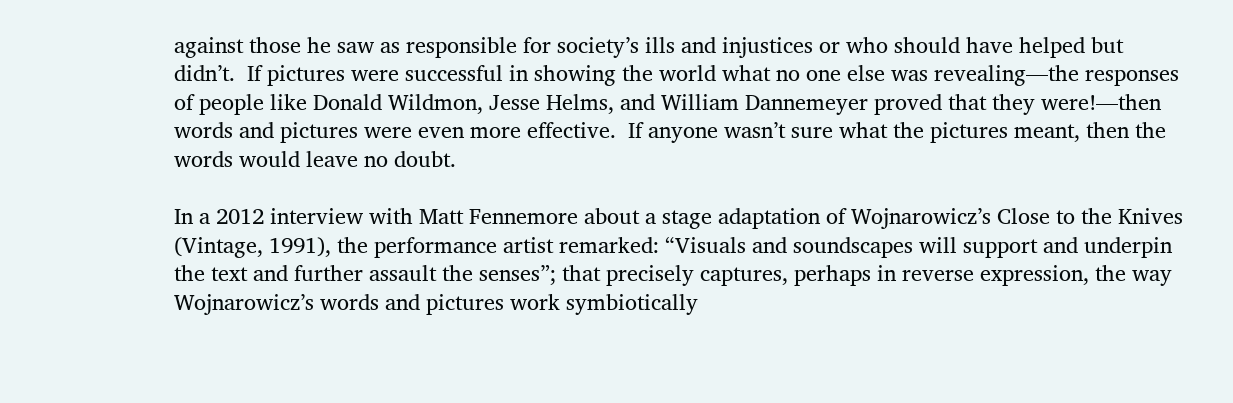against those he saw as responsible for society’s ills and injustices or who should have helped but didn’t.  If pictures were successful in showing the world what no one else was revealing—the responses of people like Donald Wildmon, Jesse Helms, and William Dannemeyer proved that they were!—then words and pictures were even more effective.  If anyone wasn’t sure what the pictures meant, then the words would leave no doubt.

In a 2012 interview with Matt Fennemore about a stage adaptation of Wojnarowicz’s Close to the Knives (Vintage, 1991), the performance artist remarked: “Visuals and soundscapes will support and underpin the text and further assault the senses”; that precisely captures, perhaps in reverse expression, the way Wojnarowicz’s words and pictures work symbiotically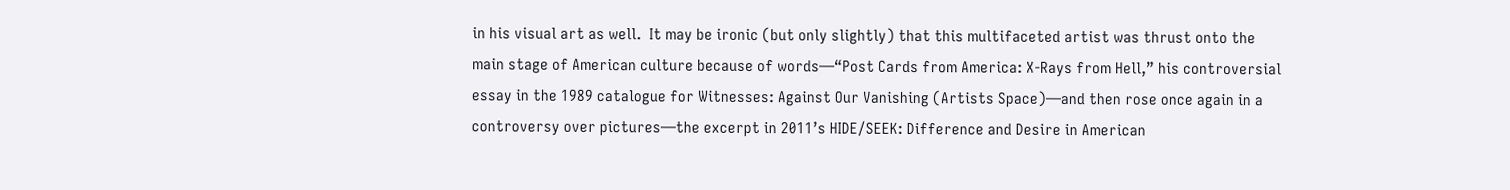in his visual art as well.  It may be ironic (but only slightly) that this multifaceted artist was thrust onto the main stage of American culture because of words—“Post Cards from America: X-Rays from Hell,” his controversial essay in the 1989 catalogue for Witnesses: Against Our Vanishing (Artists Space)—and then rose once again in a controversy over pictures—the excerpt in 2011’s HIDE/SEEK: Difference and Desire in American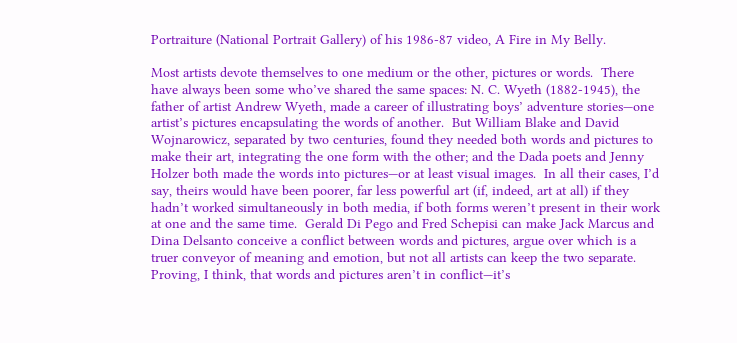Portraiture (National Portrait Gallery) of his 1986-87 video, A Fire in My Belly.

Most artists devote themselves to one medium or the other, pictures or words.  There have always been some who’ve shared the same spaces: N. C. Wyeth (1882-1945), the father of artist Andrew Wyeth, made a career of illustrating boys’ adventure stories—one artist’s pictures encapsulating the words of another.  But William Blake and David Wojnarowicz, separated by two centuries, found they needed both words and pictures to make their art, integrating the one form with the other; and the Dada poets and Jenny Holzer both made the words into pictures—or at least visual images.  In all their cases, I’d say, theirs would have been poorer, far less powerful art (if, indeed, art at all) if they hadn’t worked simultaneously in both media, if both forms weren’t present in their work at one and the same time.  Gerald Di Pego and Fred Schepisi can make Jack Marcus and Dina Delsanto conceive a conflict between words and pictures, argue over which is a truer conveyor of meaning and emotion, but not all artists can keep the two separate.  Proving, I think, that words and pictures aren’t in conflict—it’s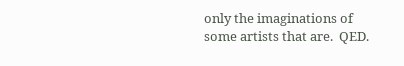only the imaginations of some artists that are.  QED.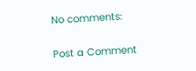No comments:

Post a Comment